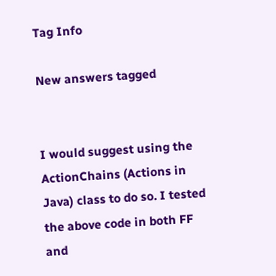Tag Info

New answers tagged


I would suggest using the ActionChains (Actions in Java) class to do so. I tested the above code in both FF and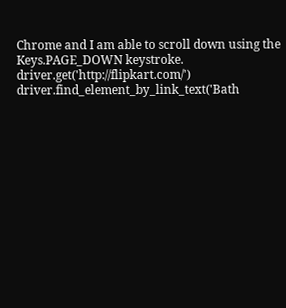Chrome and I am able to scroll down using the Keys.PAGE_DOWN keystroke. driver.get('http://flipkart.com/') driver.find_element_by_link_text('Bath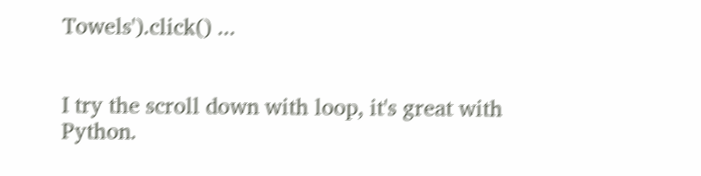Towels').click() ...


I try the scroll down with loop, it's great with Python.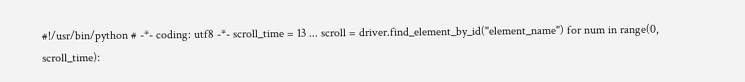#!/usr/bin/python # -*- coding: utf8 -*- scroll_time = 13 ... scroll = driver.find_element_by_id("element_name") for num in range(0, scroll_time):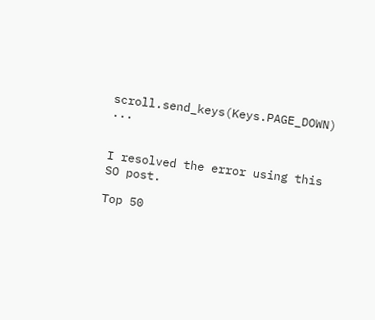scroll.send_keys(Keys.PAGE_DOWN) ...


I resolved the error using this SO post.

Top 50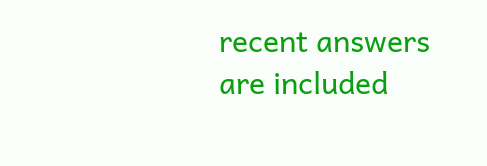recent answers are included